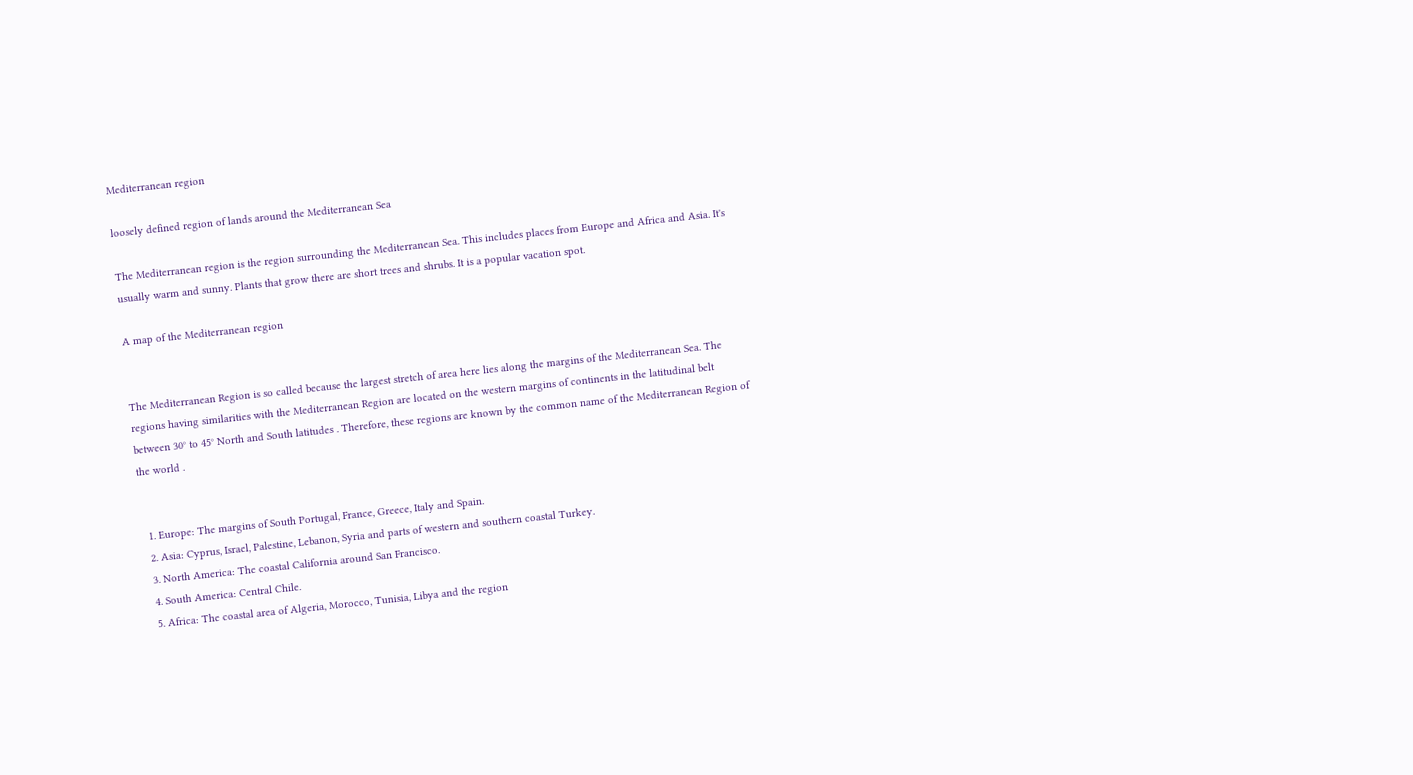Mediterranean region

loosely defined region of lands around the Mediterranean Sea

The Mediterranean region is the region surrounding the Mediterranean Sea. This includes places from Europe and Africa and Asia. It's usually warm and sunny. Plants that grow there are short trees and shrubs. It is a popular vacation spot.

A map of the Mediterranean region


The Mediterranean Region is so called because the largest stretch of area here lies along the margins of the Mediterranean Sea. The regions having similarities with the Mediterranean Region are located on the western margins of continents in the latitudinal belt between 30° to 45° North and South latitudes . Therefore, these regions are known by the common name of the Mediterranean Region of the world .


  1. Europe: The margins of South Portugal, France, Greece, Italy and Spain.
  2. Asia: Cyprus, Israel, Palestine, Lebanon, Syria and parts of western and southern coastal Turkey.
  3. North America: The coastal California around San Francisco.
  4. South America: Central Chile.
  5. Africa: The coastal area of Algeria, Morocco, Tunisia, Libya and the region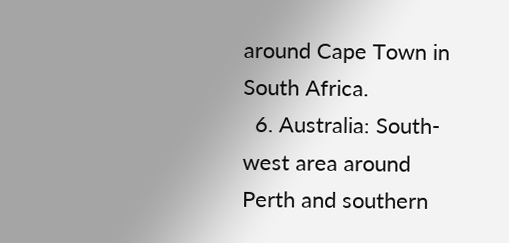around Cape Town in South Africa.
  6. Australia: South-west area around Perth and southern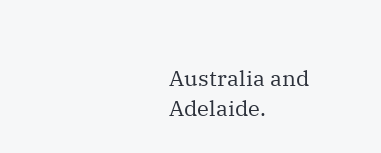Australia and Adelaide.